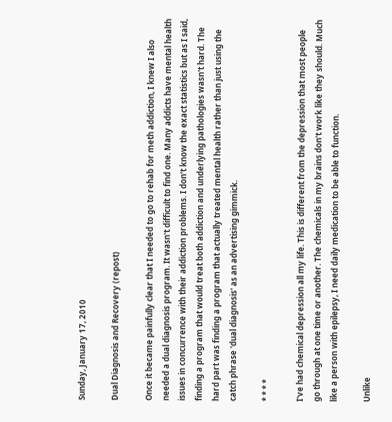Sunday, January 17, 2010

Dual Diagnosis and Recovery (repost)

Once it became painfully clear that I needed to go to rehab for meth addiction, I knew I also needed a dual diagnosis program. It wasn't difficult to find one. Many addicts have mental health issues in concurrence with their addiction problems. I don't know the exact statistics but as I said, finding a program that would treat both addiction and underlying pathologies wasn't hard. The hard part was finding a program that actually treated mental health rather than just using the catch phrase 'dual diagnosis' as an advertising gimmick.

* * * *

I've had chemical depression all my life. This is different from the depression that most people go through at one time or another. The chemicals in my brains don't work like they should. Much like a person with epilepsy, I need daily medication to be able to function.

Unlike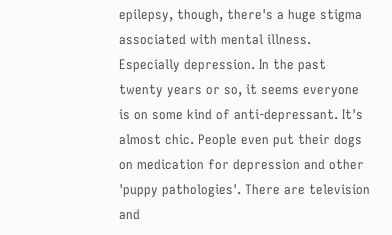epilepsy, though, there's a huge stigma associated with mental illness. Especially depression. In the past twenty years or so, it seems everyone is on some kind of anti-depressant. It's almost chic. People even put their dogs on medication for depression and other 'puppy pathologies'. There are television and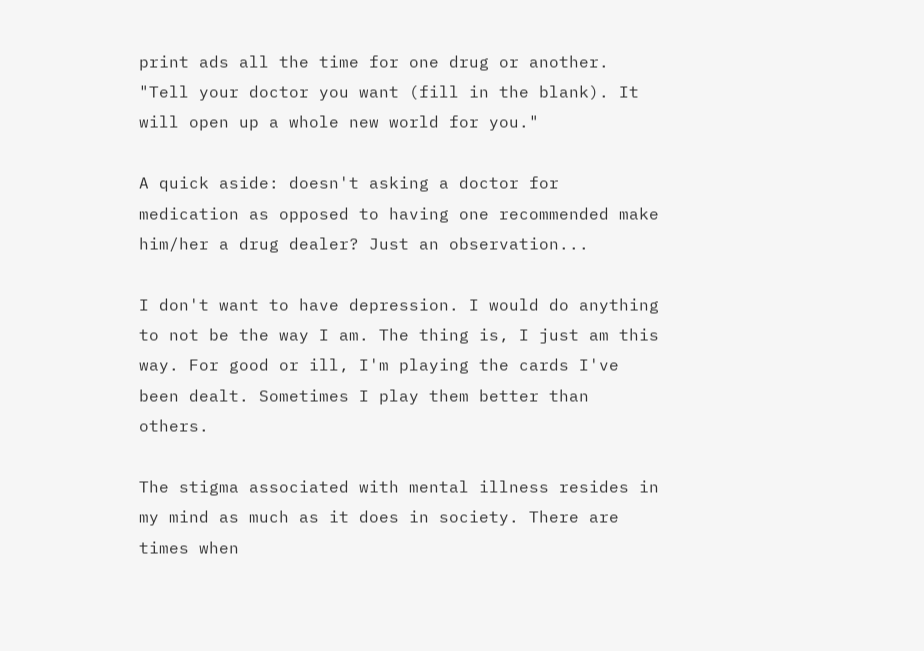print ads all the time for one drug or another. "Tell your doctor you want (fill in the blank). It will open up a whole new world for you."

A quick aside: doesn't asking a doctor for medication as opposed to having one recommended make him/her a drug dealer? Just an observation...

I don't want to have depression. I would do anything to not be the way I am. The thing is, I just am this way. For good or ill, I'm playing the cards I've been dealt. Sometimes I play them better than others.

The stigma associated with mental illness resides in my mind as much as it does in society. There are times when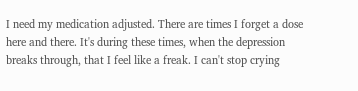I need my medication adjusted. There are times I forget a dose here and there. It's during these times, when the depression breaks through, that I feel like a freak. I can't stop crying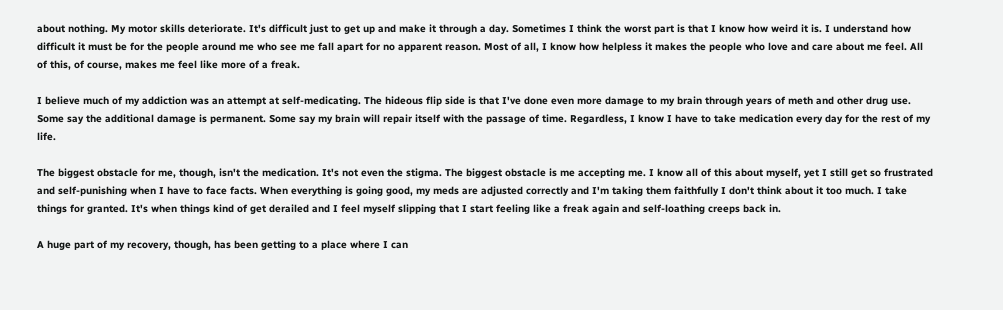about nothing. My motor skills deteriorate. It's difficult just to get up and make it through a day. Sometimes I think the worst part is that I know how weird it is. I understand how difficult it must be for the people around me who see me fall apart for no apparent reason. Most of all, I know how helpless it makes the people who love and care about me feel. All of this, of course, makes me feel like more of a freak.

I believe much of my addiction was an attempt at self-medicating. The hideous flip side is that I've done even more damage to my brain through years of meth and other drug use. Some say the additional damage is permanent. Some say my brain will repair itself with the passage of time. Regardless, I know I have to take medication every day for the rest of my life.

The biggest obstacle for me, though, isn't the medication. It's not even the stigma. The biggest obstacle is me accepting me. I know all of this about myself, yet I still get so frustrated and self-punishing when I have to face facts. When everything is going good, my meds are adjusted correctly and I'm taking them faithfully I don't think about it too much. I take things for granted. It's when things kind of get derailed and I feel myself slipping that I start feeling like a freak again and self-loathing creeps back in.

A huge part of my recovery, though, has been getting to a place where I can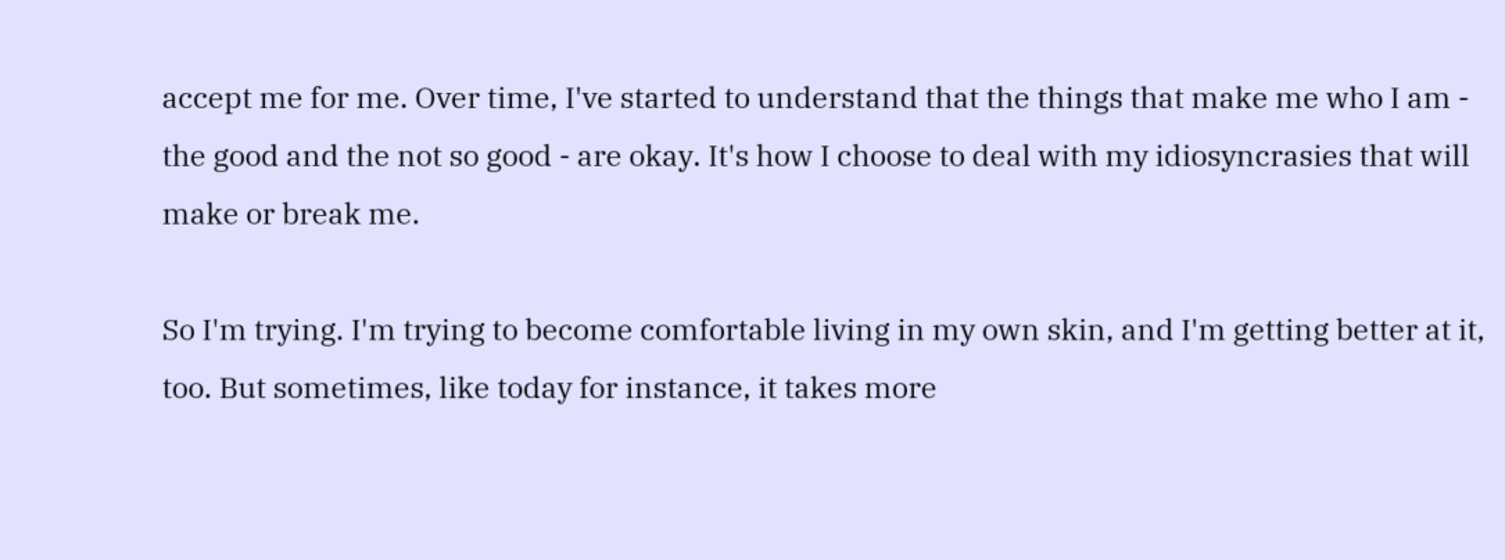accept me for me. Over time, I've started to understand that the things that make me who I am - the good and the not so good - are okay. It's how I choose to deal with my idiosyncrasies that will make or break me.

So I'm trying. I'm trying to become comfortable living in my own skin, and I'm getting better at it, too. But sometimes, like today for instance, it takes more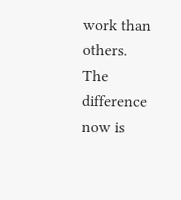work than others. The difference now is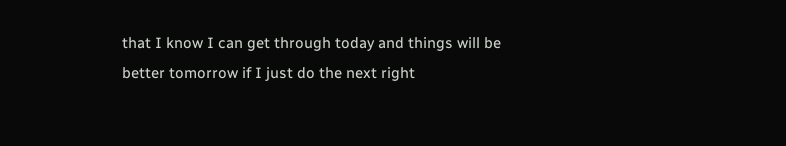that I know I can get through today and things will be better tomorrow if I just do the next right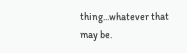thing...whatever that may be.